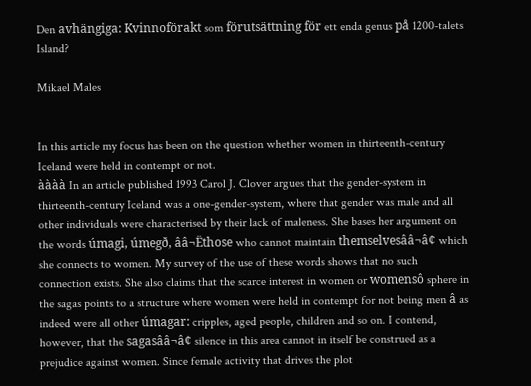Den avhängiga: Kvinnoförakt som förutsättning för ett enda genus på 1200-talets Island?

Mikael Males


In this article my focus has been on the question whether women in thirteenth-century Iceland were held in contempt or not.
àààà In an article published 1993 Carol J. Clover argues that the gender-system in thirteenth-century Iceland was a one-gender-system, where that gender was male and all other individuals were characterised by their lack of maleness. She bases her argument on the words úmagi, úmegð, ââ¬Ëthose who cannot maintain themselvesââ¬â¢ which she connects to women. My survey of the use of these words shows that no such connection exists. She also claims that the scarce interest in women or womensô sphere in the sagas points to a structure where women were held in contempt for not being men â as indeed were all other úmagar: cripples, aged people, children and so on. I contend, however, that the sagasââ¬â¢ silence in this area cannot in itself be construed as a prejudice against women. Since female activity that drives the plot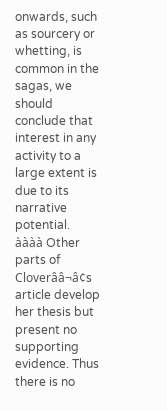onwards, such as sourcery or whetting, is common in the sagas, we should conclude that interest in any activity to a large extent is due to its narrative potential.
àààà Other parts of Cloverââ¬â¢s article develop her thesis but present no supporting evidence. Thus there is no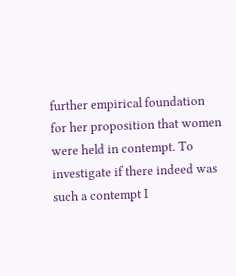further empirical foundation for her proposition that women were held in contempt. To investigate if there indeed was such a contempt I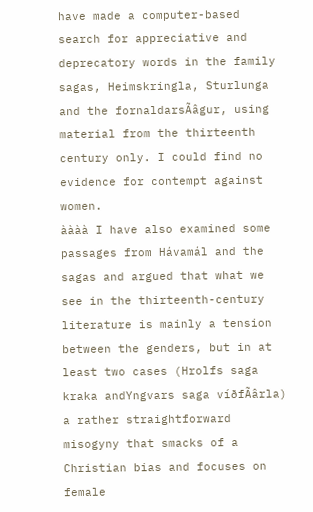have made a computer-based search for appreciative and deprecatory words in the family sagas, Heimskringla, Sturlunga and the fornaldarsÃâgur, using material from the thirteenth century only. I could find no evidence for contempt against women.
àààà I have also examined some passages from Hávamál and the sagas and argued that what we see in the thirteenth-century literature is mainly a tension between the genders, but in at least two cases (Hrolfs saga kraka andYngvars saga víðfÃârla) a rather straightforward misogyny that smacks of a Christian bias and focuses on female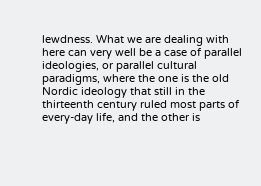lewdness. What we are dealing with here can very well be a case of parallel ideologies, or parallel cultural paradigms, where the one is the old Nordic ideology that still in the thirteenth century ruled most parts of every-day life, and the other is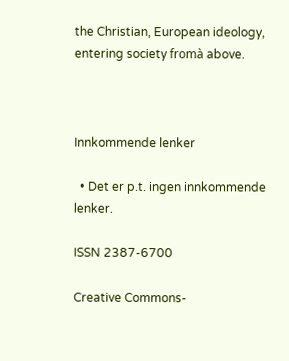the Christian, European ideology, entering society fromà above.



Innkommende lenker

  • Det er p.t. ingen innkommende lenker.

ISSN 2387-6700

Creative Commons-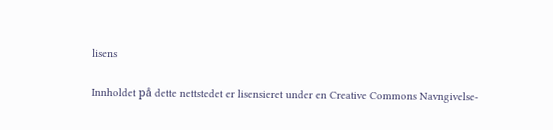lisens

Innholdet på dette nettstedet er lisensieret under en Creative Commons Navngivelse-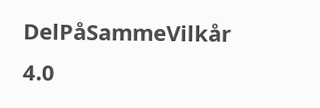DelPåSammeVilkår 4.0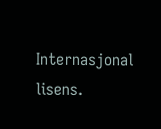Internasjonal lisens.